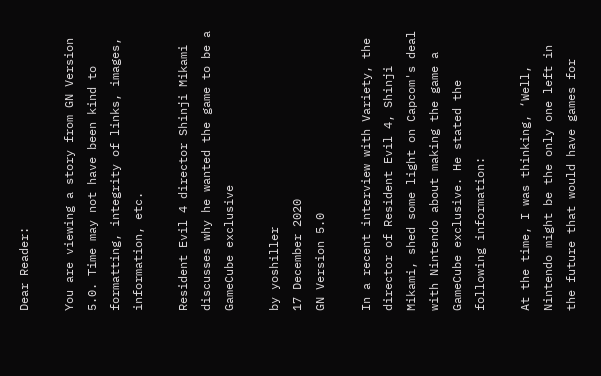Dear Reader:

You are viewing a story from GN Version 5.0. Time may not have been kind to formatting, integrity of links, images, information, etc.

Resident Evil 4 director Shinji Mikami discusses why he wanted the game to be a GameCube exclusive

by yoshiller
17 December 2020
GN Version 5.0

In a recent interview with Variety, the director of Resident Evil 4, Shinji Mikami, shed some light on Capcom's deal with Nintendo about making the game a GameCube exclusive. He stated the following information:

At the time, I was thinking, ‘Well, Nintendo might be the only one left in the future that would have games for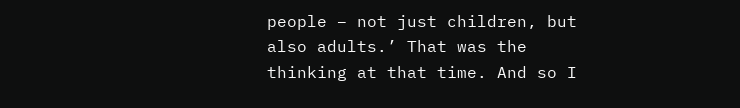people – not just children, but also adults.’ That was the thinking at that time. And so I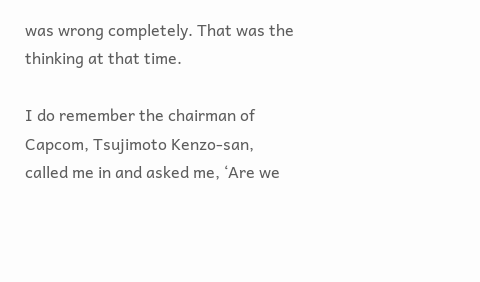was wrong completely. That was the thinking at that time.

I do remember the chairman of Capcom, Tsujimoto Kenzo-san, called me in and asked me, ‘Are we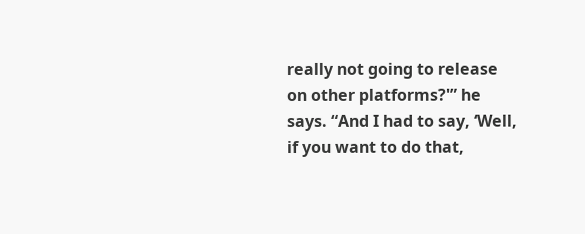really not going to release on other platforms?'” he says. “And I had to say, ‘Well, if you want to do that,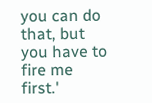you can do that, but you have to fire me first.'